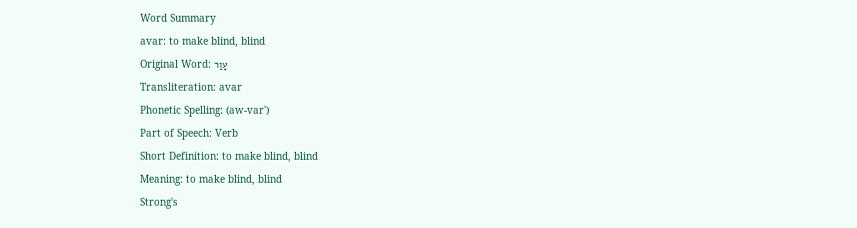Word Summary
avar: to make blind, blind
Original Word: עָוַר
Transliteration: avar
Phonetic Spelling: (aw-var')
Part of Speech: Verb
Short Definition: to make blind, blind
Meaning: to make blind, blind
Strong's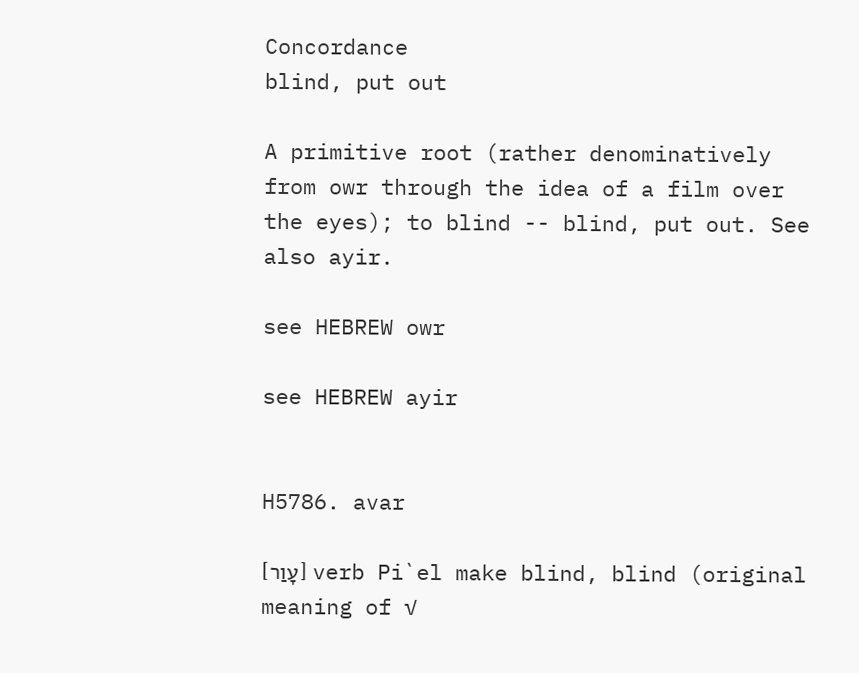Concordance
blind, put out

A primitive root (rather denominatively from owr through the idea of a film over the eyes); to blind -- blind, put out. See also ayir.

see HEBREW owr

see HEBREW ayir


H5786. avar

[עָוַר] verb Pi`el make blind, blind (original meaning of √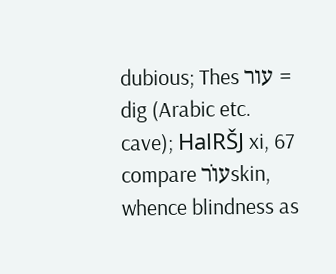dubious; Thes עור = dig (Arabic etc. cave); HalRŠJ xi, 67 compare עוֺרskin, whence blindness as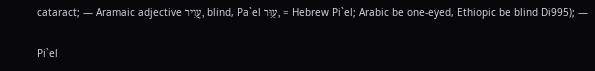cataract; — Aramaic adjective עֲוִיר, blind, Pa`el עַוַּר, = Hebrew Pi`el; Arabic be one-eyed, Ethiopic be blind Di995); —

Pi`el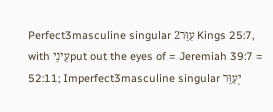Perfect3masculine singular עִוֵּר2 Kings 25:7, with עֵינֵיput out the eyes of = Jeremiah 39:7 = 52:11; Imperfect3masculine singular יְעַוֵּר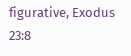figurative, Exodus 23:8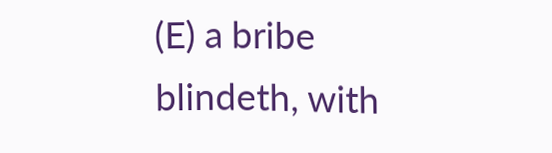(E) a bribe blindeth, with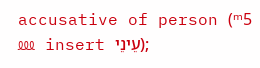accusative of person (ᵐ5 ⅏ insert עֵינֵי);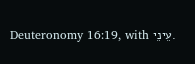Deuteronomy 16:19, with עֵינֵי.